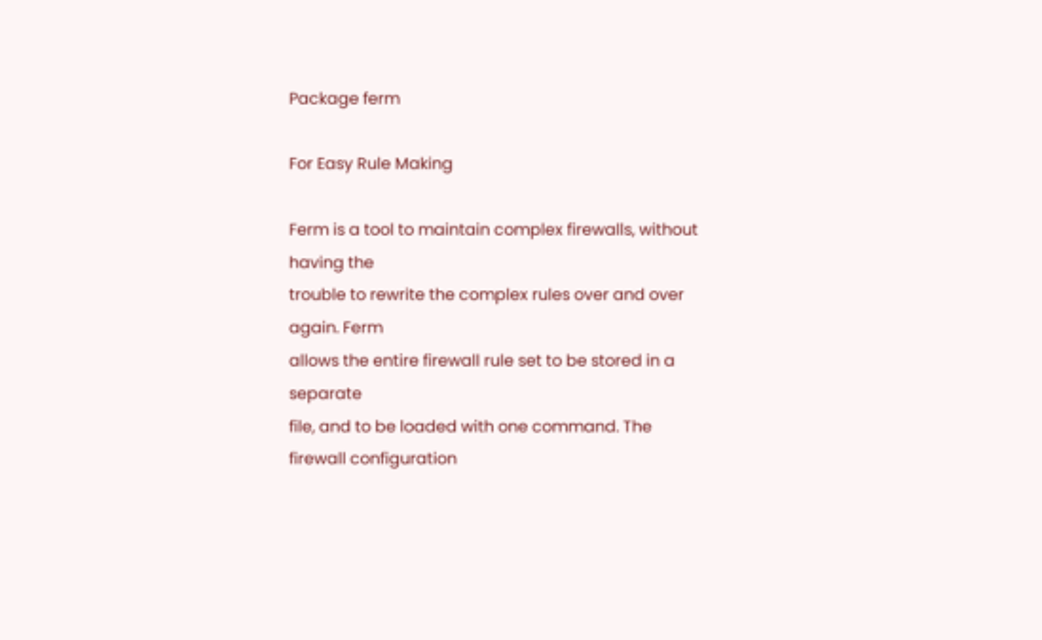Package ferm

For Easy Rule Making

Ferm is a tool to maintain complex firewalls, without having the
trouble to rewrite the complex rules over and over again. Ferm
allows the entire firewall rule set to be stored in a separate
file, and to be loaded with one command. The firewall configuration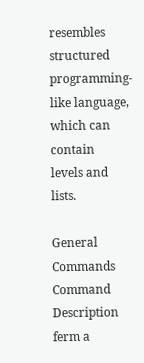resembles structured programming-like language, which can contain
levels and lists.

General Commands
Command Description
ferm a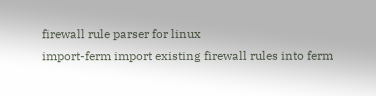firewall rule parser for linux
import-ferm import existing firewall rules into ferm